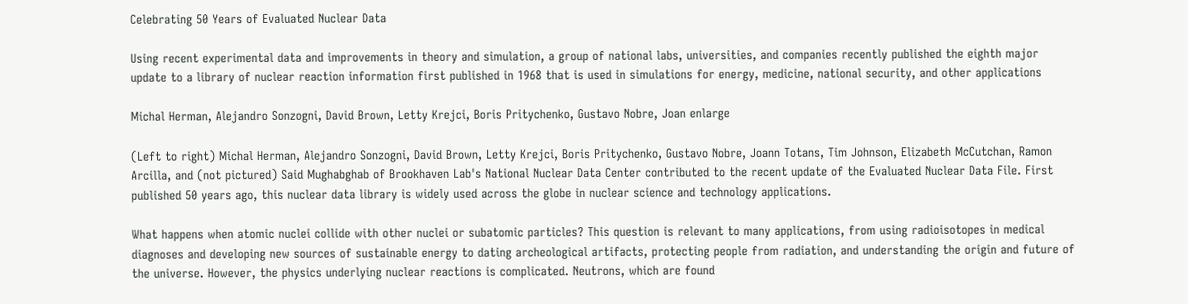Celebrating 50 Years of Evaluated Nuclear Data

Using recent experimental data and improvements in theory and simulation, a group of national labs, universities, and companies recently published the eighth major update to a library of nuclear reaction information first published in 1968 that is used in simulations for energy, medicine, national security, and other applications

Michal Herman, Alejandro Sonzogni, David Brown, Letty Krejci, Boris Pritychenko, Gustavo Nobre, Joan enlarge

(Left to right) Michal Herman, Alejandro Sonzogni, David Brown, Letty Krejci, Boris Pritychenko, Gustavo Nobre, Joann Totans, Tim Johnson, Elizabeth McCutchan, Ramon Arcilla, and (not pictured) Said Mughabghab of Brookhaven Lab's National Nuclear Data Center contributed to the recent update of the Evaluated Nuclear Data File. First published 50 years ago, this nuclear data library is widely used across the globe in nuclear science and technology applications.

What happens when atomic nuclei collide with other nuclei or subatomic particles? This question is relevant to many applications, from using radioisotopes in medical diagnoses and developing new sources of sustainable energy to dating archeological artifacts, protecting people from radiation, and understanding the origin and future of the universe. However, the physics underlying nuclear reactions is complicated. Neutrons, which are found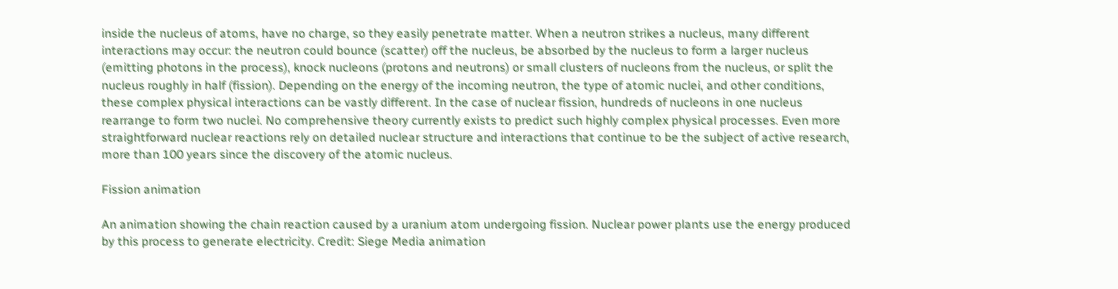inside the nucleus of atoms, have no charge, so they easily penetrate matter. When a neutron strikes a nucleus, many different interactions may occur: the neutron could bounce (scatter) off the nucleus, be absorbed by the nucleus to form a larger nucleus (emitting photons in the process), knock nucleons (protons and neutrons) or small clusters of nucleons from the nucleus, or split the nucleus roughly in half (fission). Depending on the energy of the incoming neutron, the type of atomic nuclei, and other conditions, these complex physical interactions can be vastly different. In the case of nuclear fission, hundreds of nucleons in one nucleus rearrange to form two nuclei. No comprehensive theory currently exists to predict such highly complex physical processes. Even more straightforward nuclear reactions rely on detailed nuclear structure and interactions that continue to be the subject of active research, more than 100 years since the discovery of the atomic nucleus.

Fission animation

An animation showing the chain reaction caused by a uranium atom undergoing fission. Nuclear power plants use the energy produced by this process to generate electricity. Credit: Siege Media animation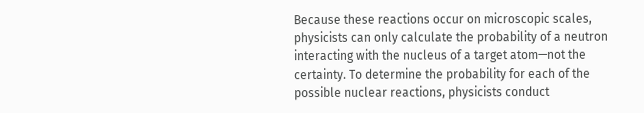Because these reactions occur on microscopic scales, physicists can only calculate the probability of a neutron interacting with the nucleus of a target atom—not the certainty. To determine the probability for each of the possible nuclear reactions, physicists conduct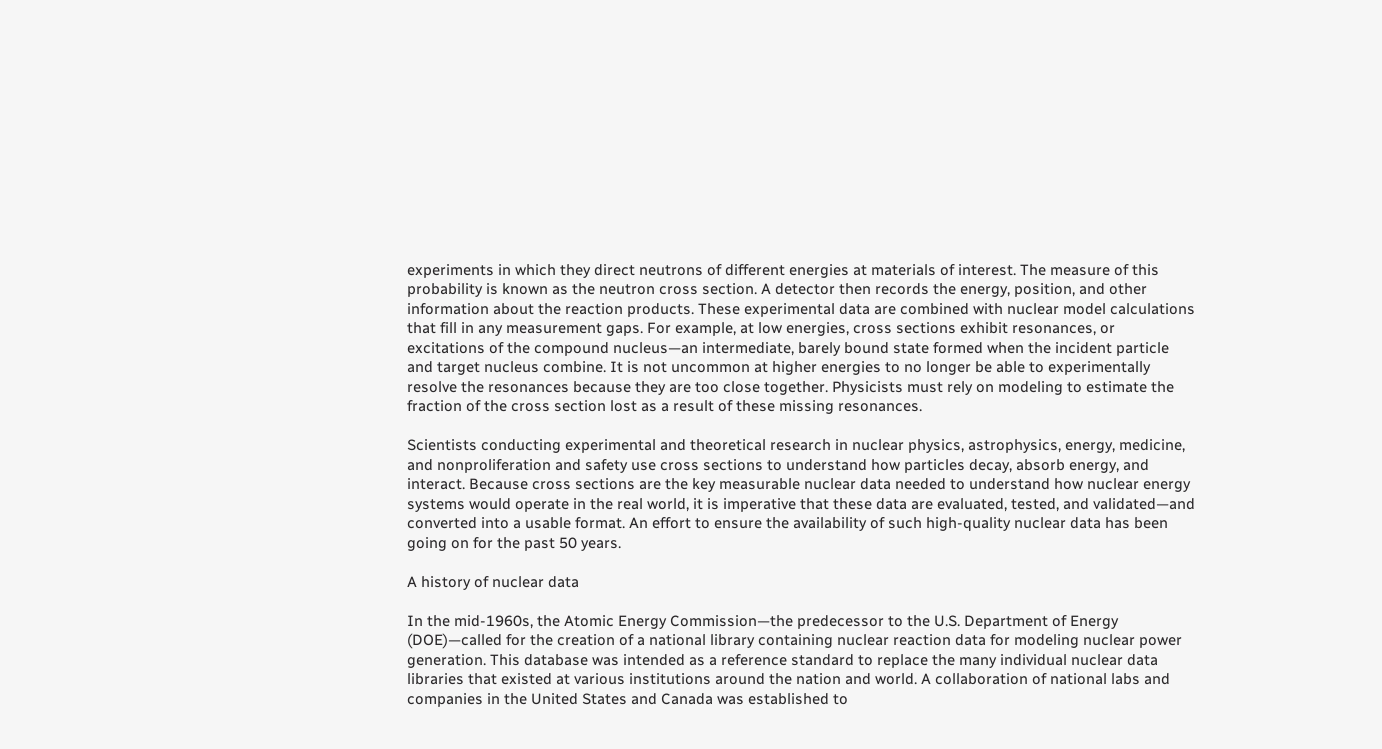experiments in which they direct neutrons of different energies at materials of interest. The measure of this probability is known as the neutron cross section. A detector then records the energy, position, and other information about the reaction products. These experimental data are combined with nuclear model calculations that fill in any measurement gaps. For example, at low energies, cross sections exhibit resonances, or excitations of the compound nucleus—an intermediate, barely bound state formed when the incident particle and target nucleus combine. It is not uncommon at higher energies to no longer be able to experimentally resolve the resonances because they are too close together. Physicists must rely on modeling to estimate the fraction of the cross section lost as a result of these missing resonances.

Scientists conducting experimental and theoretical research in nuclear physics, astrophysics, energy, medicine, and nonproliferation and safety use cross sections to understand how particles decay, absorb energy, and interact. Because cross sections are the key measurable nuclear data needed to understand how nuclear energy systems would operate in the real world, it is imperative that these data are evaluated, tested, and validated—and converted into a usable format. An effort to ensure the availability of such high-quality nuclear data has been going on for the past 50 years.

A history of nuclear data

In the mid-1960s, the Atomic Energy Commission—the predecessor to the U.S. Department of Energy (DOE)—called for the creation of a national library containing nuclear reaction data for modeling nuclear power generation. This database was intended as a reference standard to replace the many individual nuclear data libraries that existed at various institutions around the nation and world. A collaboration of national labs and companies in the United States and Canada was established to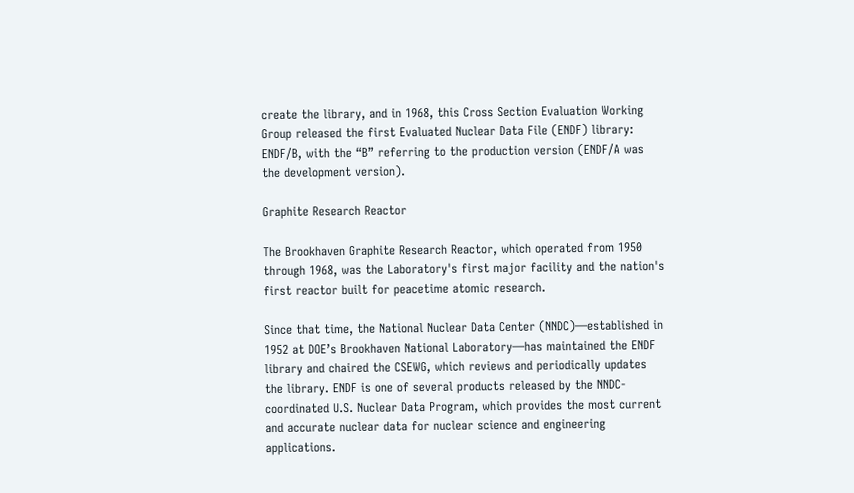create the library, and in 1968, this Cross Section Evaluation Working Group released the first Evaluated Nuclear Data File (ENDF) library: ENDF/B, with the “B” referring to the production version (ENDF/A was the development version).

Graphite Research Reactor

The Brookhaven Graphite Research Reactor, which operated from 1950 through 1968, was the Laboratory's first major facility and the nation's first reactor built for peacetime atomic research.

Since that time, the National Nuclear Data Center (NNDC)—established in 1952 at DOE’s Brookhaven National Laboratory—has maintained the ENDF library and chaired the CSEWG, which reviews and periodically updates the library. ENDF is one of several products released by the NNDC-coordinated U.S. Nuclear Data Program, which provides the most current and accurate nuclear data for nuclear science and engineering applications.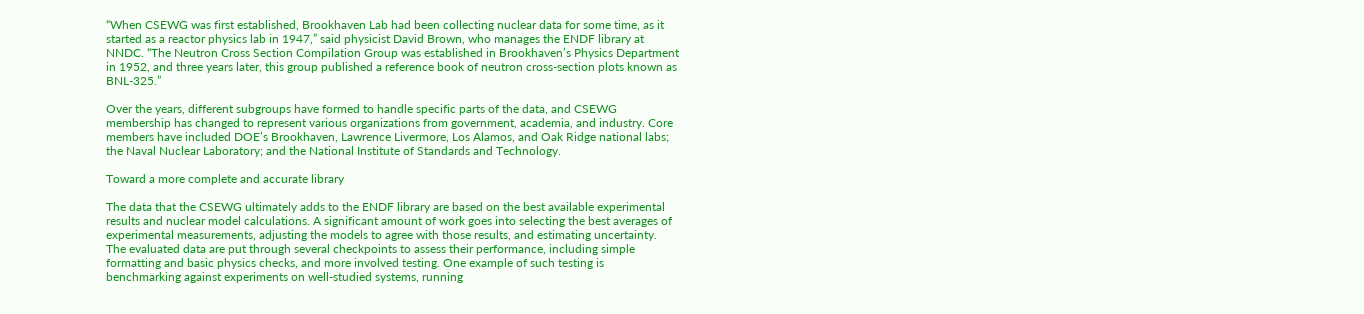“When CSEWG was first established, Brookhaven Lab had been collecting nuclear data for some time, as it started as a reactor physics lab in 1947,” said physicist David Brown, who manages the ENDF library at NNDC. “The Neutron Cross Section Compilation Group was established in Brookhaven’s Physics Department in 1952, and three years later, this group published a reference book of neutron cross-section plots known as BNL-325.”

Over the years, different subgroups have formed to handle specific parts of the data, and CSEWG membership has changed to represent various organizations from government, academia, and industry. Core members have included DOE’s Brookhaven, Lawrence Livermore, Los Alamos, and Oak Ridge national labs; the Naval Nuclear Laboratory; and the National Institute of Standards and Technology.

Toward a more complete and accurate library

The data that the CSEWG ultimately adds to the ENDF library are based on the best available experimental results and nuclear model calculations. A significant amount of work goes into selecting the best averages of experimental measurements, adjusting the models to agree with those results, and estimating uncertainty. The evaluated data are put through several checkpoints to assess their performance, including simple formatting and basic physics checks, and more involved testing. One example of such testing is benchmarking against experiments on well-studied systems, running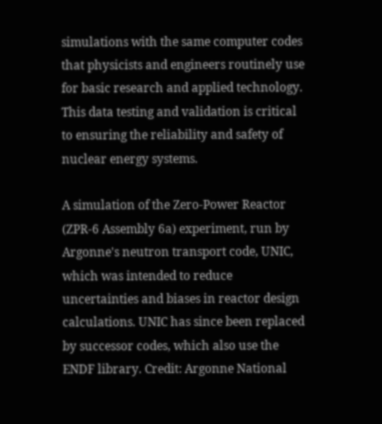simulations with the same computer codes that physicists and engineers routinely use for basic research and applied technology. This data testing and validation is critical to ensuring the reliability and safety of nuclear energy systems.

A simulation of the Zero-Power Reactor (ZPR-6 Assembly 6a) experiment, run by Argonne's neutron transport code, UNIC, which was intended to reduce uncertainties and biases in reactor design calculations. UNIC has since been replaced by successor codes, which also use the ENDF library. Credit: Argonne National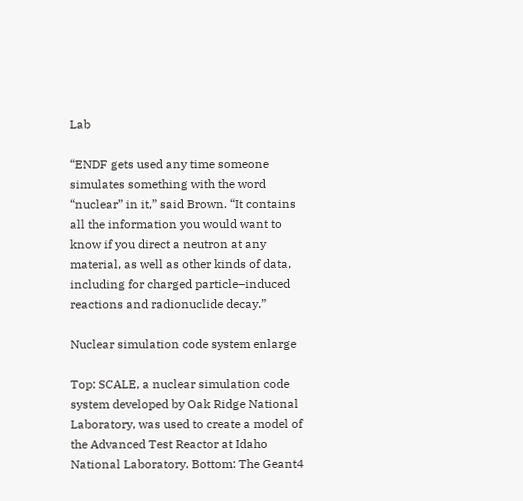Lab

“ENDF gets used any time someone simulates something with the word “nuclear” in it,” said Brown. “It contains all the information you would want to know if you direct a neutron at any material, as well as other kinds of data, including for charged particle–induced reactions and radionuclide decay.”

Nuclear simulation code system enlarge

Top: SCALE, a nuclear simulation code system developed by Oak Ridge National Laboratory, was used to create a model of the Advanced Test Reactor at Idaho National Laboratory. Bottom: The Geant4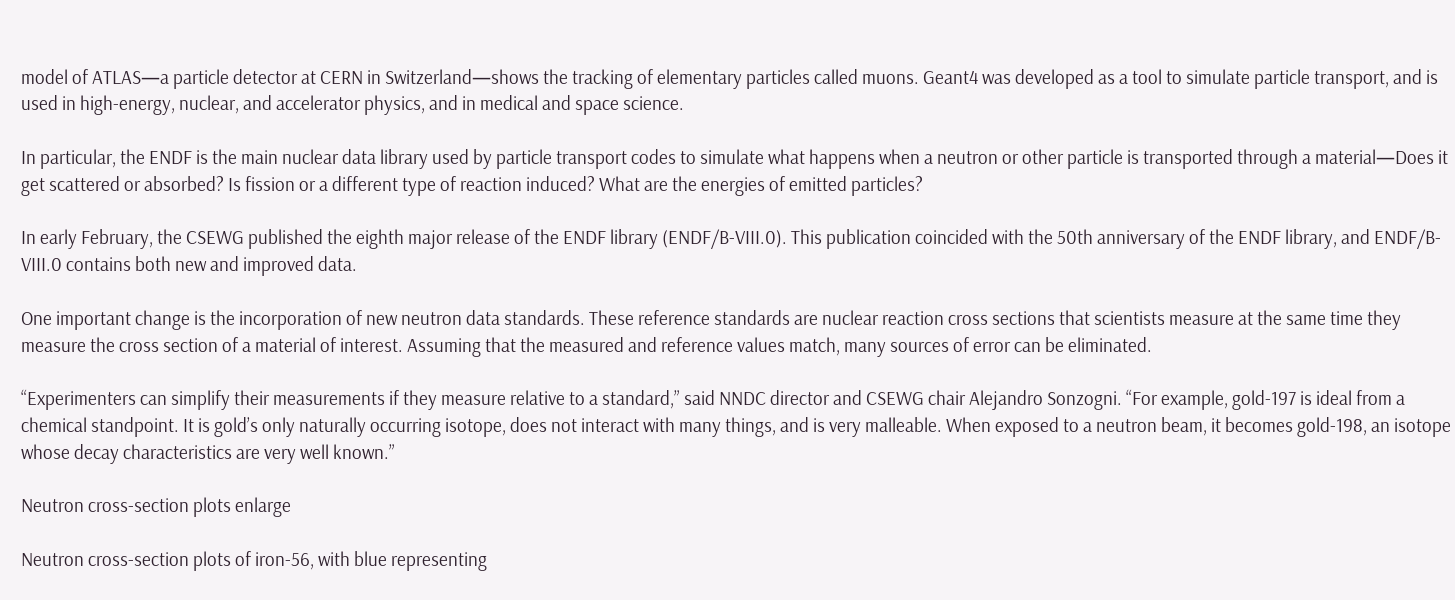model of ATLAS—a particle detector at CERN in Switzerland—shows the tracking of elementary particles called muons. Geant4 was developed as a tool to simulate particle transport, and is used in high-energy, nuclear, and accelerator physics, and in medical and space science.

In particular, the ENDF is the main nuclear data library used by particle transport codes to simulate what happens when a neutron or other particle is transported through a material—Does it get scattered or absorbed? Is fission or a different type of reaction induced? What are the energies of emitted particles?

In early February, the CSEWG published the eighth major release of the ENDF library (ENDF/B-VIII.0). This publication coincided with the 50th anniversary of the ENDF library, and ENDF/B-VIII.0 contains both new and improved data.

One important change is the incorporation of new neutron data standards. These reference standards are nuclear reaction cross sections that scientists measure at the same time they measure the cross section of a material of interest. Assuming that the measured and reference values match, many sources of error can be eliminated.

“Experimenters can simplify their measurements if they measure relative to a standard,” said NNDC director and CSEWG chair Alejandro Sonzogni. “For example, gold-197 is ideal from a chemical standpoint. It is gold’s only naturally occurring isotope, does not interact with many things, and is very malleable. When exposed to a neutron beam, it becomes gold-198, an isotope whose decay characteristics are very well known.”

Neutron cross-section plots enlarge

Neutron cross-section plots of iron-56, with blue representing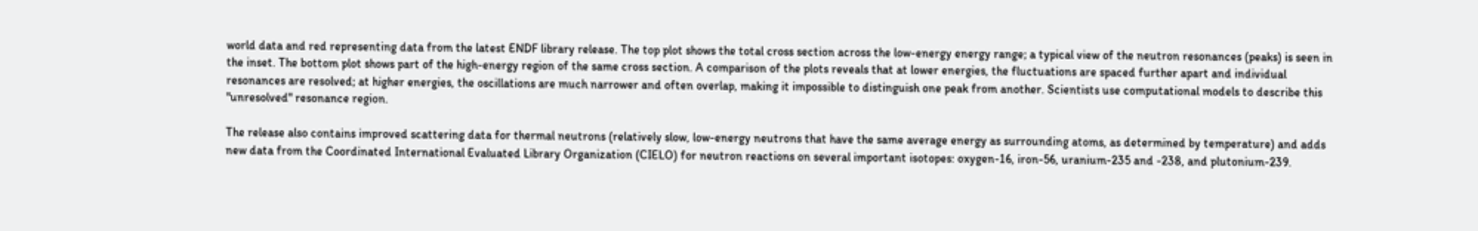world data and red representing data from the latest ENDF library release. The top plot shows the total cross section across the low-energy energy range; a typical view of the neutron resonances (peaks) is seen in the inset. The bottom plot shows part of the high-energy region of the same cross section. A comparison of the plots reveals that at lower energies, the fluctuations are spaced further apart and individual resonances are resolved; at higher energies, the oscillations are much narrower and often overlap, making it impossible to distinguish one peak from another. Scientists use computational models to describe this "unresolved" resonance region.

The release also contains improved scattering data for thermal neutrons (relatively slow, low-energy neutrons that have the same average energy as surrounding atoms, as determined by temperature) and adds new data from the Coordinated International Evaluated Library Organization (CIELO) for neutron reactions on several important isotopes: oxygen-16, iron-56, uranium-235 and -238, and plutonium-239.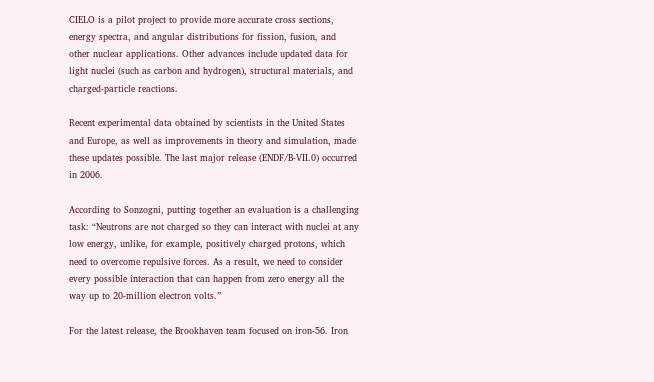CIELO is a pilot project to provide more accurate cross sections, energy spectra, and angular distributions for fission, fusion, and other nuclear applications. Other advances include updated data for light nuclei (such as carbon and hydrogen), structural materials, and charged-particle reactions.

Recent experimental data obtained by scientists in the United States and Europe, as well as improvements in theory and simulation, made these updates possible. The last major release (ENDF/B-VII.0) occurred in 2006.

According to Sonzogni, putting together an evaluation is a challenging task: “Neutrons are not charged so they can interact with nuclei at any low energy, unlike, for example, positively charged protons, which need to overcome repulsive forces. As a result, we need to consider every possible interaction that can happen from zero energy all the way up to 20-million electron volts.”

For the latest release, the Brookhaven team focused on iron-56. Iron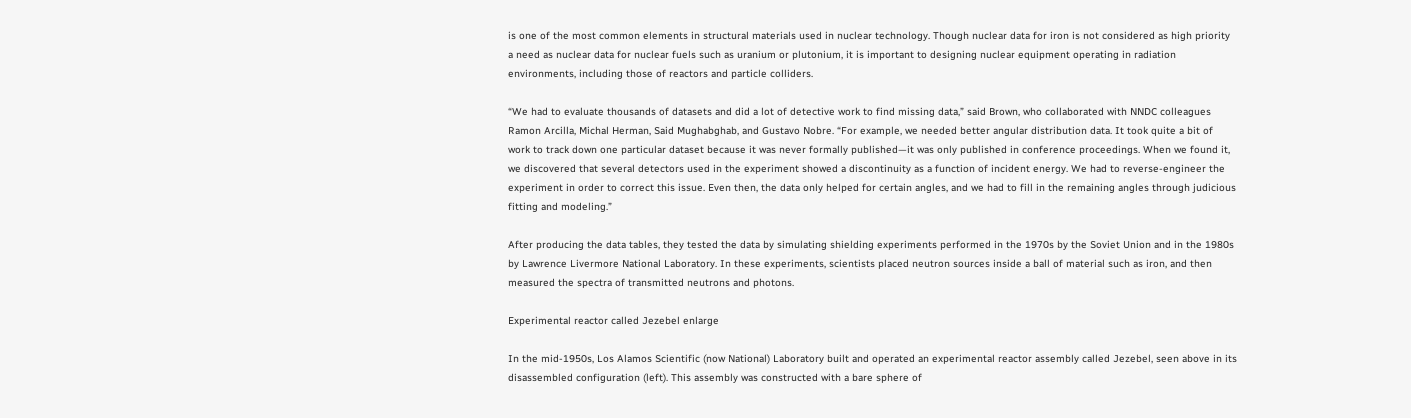is one of the most common elements in structural materials used in nuclear technology. Though nuclear data for iron is not considered as high priority a need as nuclear data for nuclear fuels such as uranium or plutonium, it is important to designing nuclear equipment operating in radiation environments, including those of reactors and particle colliders.

“We had to evaluate thousands of datasets and did a lot of detective work to find missing data,” said Brown, who collaborated with NNDC colleagues Ramon Arcilla, Michal Herman, Said Mughabghab, and Gustavo Nobre. “For example, we needed better angular distribution data. It took quite a bit of work to track down one particular dataset because it was never formally published—it was only published in conference proceedings. When we found it, we discovered that several detectors used in the experiment showed a discontinuity as a function of incident energy. We had to reverse-engineer the experiment in order to correct this issue. Even then, the data only helped for certain angles, and we had to fill in the remaining angles through judicious fitting and modeling.”

After producing the data tables, they tested the data by simulating shielding experiments performed in the 1970s by the Soviet Union and in the 1980s by Lawrence Livermore National Laboratory. In these experiments, scientists placed neutron sources inside a ball of material such as iron, and then measured the spectra of transmitted neutrons and photons.

Experimental reactor called Jezebel enlarge

In the mid-1950s, Los Alamos Scientific (now National) Laboratory built and operated an experimental reactor assembly called Jezebel, seen above in its disassembled configuration (left). This assembly was constructed with a bare sphere of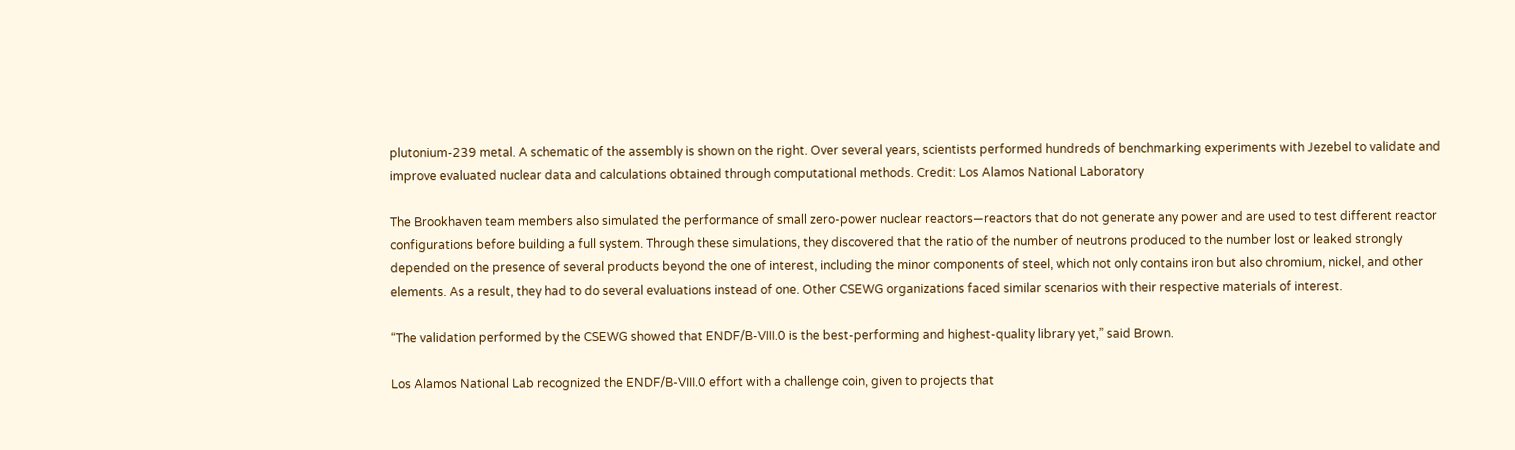plutonium-239 metal. A schematic of the assembly is shown on the right. Over several years, scientists performed hundreds of benchmarking experiments with Jezebel to validate and improve evaluated nuclear data and calculations obtained through computational methods. Credit: Los Alamos National Laboratory

The Brookhaven team members also simulated the performance of small zero-power nuclear reactors—reactors that do not generate any power and are used to test different reactor configurations before building a full system. Through these simulations, they discovered that the ratio of the number of neutrons produced to the number lost or leaked strongly depended on the presence of several products beyond the one of interest, including the minor components of steel, which not only contains iron but also chromium, nickel, and other elements. As a result, they had to do several evaluations instead of one. Other CSEWG organizations faced similar scenarios with their respective materials of interest.

“The validation performed by the CSEWG showed that ENDF/B-VIII.0 is the best-performing and highest-quality library yet,” said Brown.

Los Alamos National Lab recognized the ENDF/B-VIII.0 effort with a challenge coin, given to projects that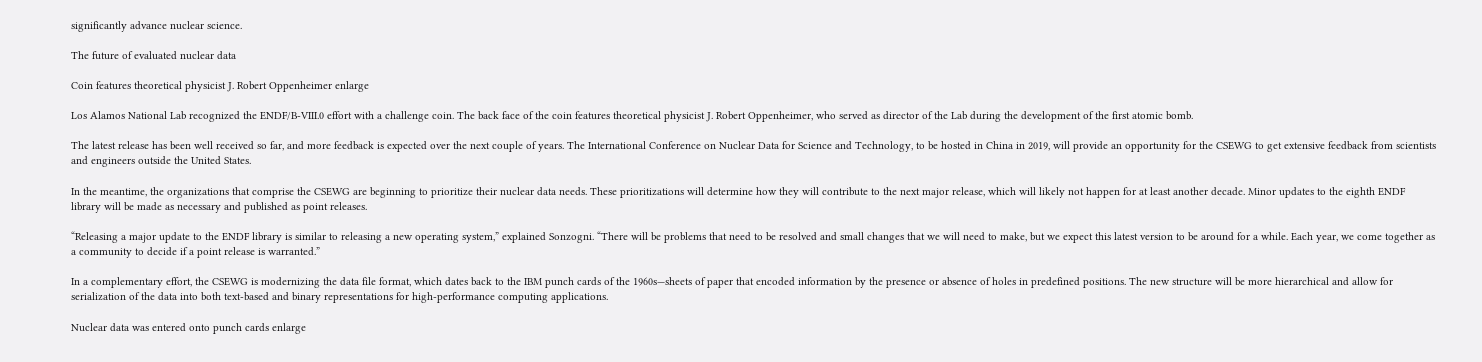significantly advance nuclear science.

The future of evaluated nuclear data

Coin features theoretical physicist J. Robert Oppenheimer enlarge

Los Alamos National Lab recognized the ENDF/B-VIII.0 effort with a challenge coin. The back face of the coin features theoretical physicist J. Robert Oppenheimer, who served as director of the Lab during the development of the first atomic bomb.

The latest release has been well received so far, and more feedback is expected over the next couple of years. The International Conference on Nuclear Data for Science and Technology, to be hosted in China in 2019, will provide an opportunity for the CSEWG to get extensive feedback from scientists and engineers outside the United States.

In the meantime, the organizations that comprise the CSEWG are beginning to prioritize their nuclear data needs. These prioritizations will determine how they will contribute to the next major release, which will likely not happen for at least another decade. Minor updates to the eighth ENDF library will be made as necessary and published as point releases.

“Releasing a major update to the ENDF library is similar to releasing a new operating system,” explained Sonzogni. “There will be problems that need to be resolved and small changes that we will need to make, but we expect this latest version to be around for a while. Each year, we come together as a community to decide if a point release is warranted.”

In a complementary effort, the CSEWG is modernizing the data file format, which dates back to the IBM punch cards of the 1960s—sheets of paper that encoded information by the presence or absence of holes in predefined positions. The new structure will be more hierarchical and allow for serialization of the data into both text-based and binary representations for high-performance computing applications.

Nuclear data was entered onto punch cards enlarge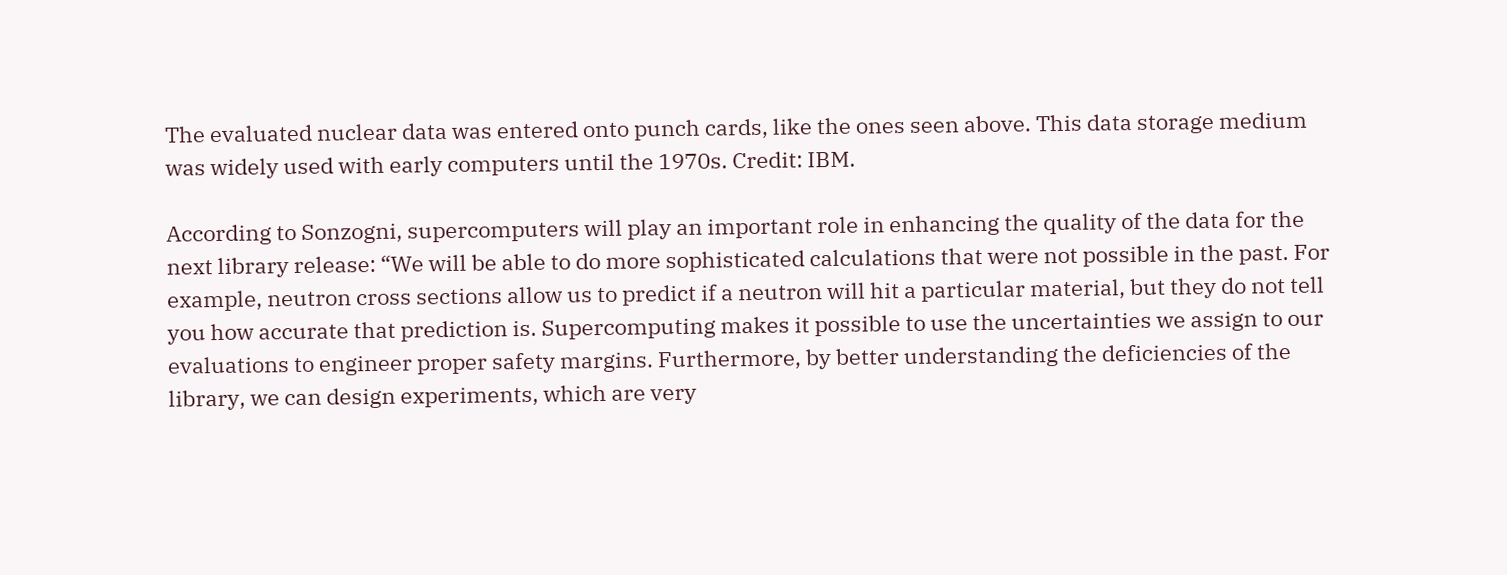The evaluated nuclear data was entered onto punch cards, like the ones seen above. This data storage medium was widely used with early computers until the 1970s. Credit: IBM.

According to Sonzogni, supercomputers will play an important role in enhancing the quality of the data for the next library release: “We will be able to do more sophisticated calculations that were not possible in the past. For example, neutron cross sections allow us to predict if a neutron will hit a particular material, but they do not tell you how accurate that prediction is. Supercomputing makes it possible to use the uncertainties we assign to our evaluations to engineer proper safety margins. Furthermore, by better understanding the deficiencies of the library, we can design experiments, which are very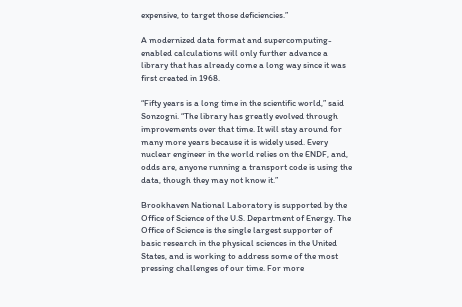expensive, to target those deficiencies.”

A modernized data format and supercomputing-enabled calculations will only further advance a library that has already come a long way since it was first created in 1968.

“Fifty years is a long time in the scientific world,” said Sonzogni. “The library has greatly evolved through improvements over that time. It will stay around for many more years because it is widely used. Every nuclear engineer in the world relies on the ENDF, and, odds are, anyone running a transport code is using the data, though they may not know it.”

Brookhaven National Laboratory is supported by the Office of Science of the U.S. Department of Energy. The Office of Science is the single largest supporter of basic research in the physical sciences in the United States, and is working to address some of the most pressing challenges of our time. For more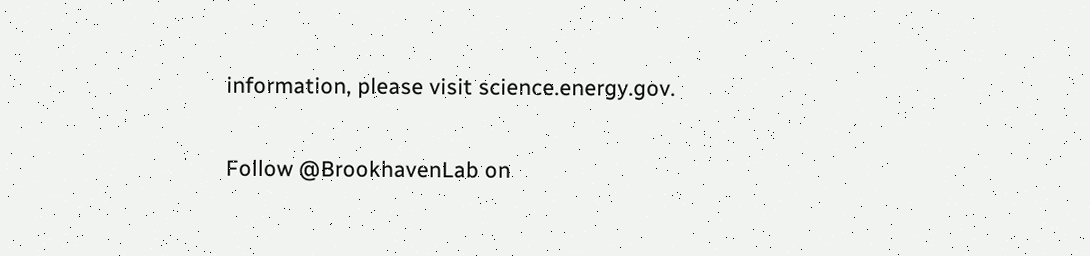information, please visit science.energy.gov.

Follow @BrookhavenLab on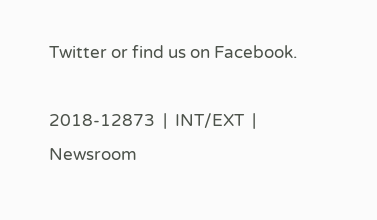Twitter or find us on Facebook.

2018-12873  |  INT/EXT  |  Newsroom